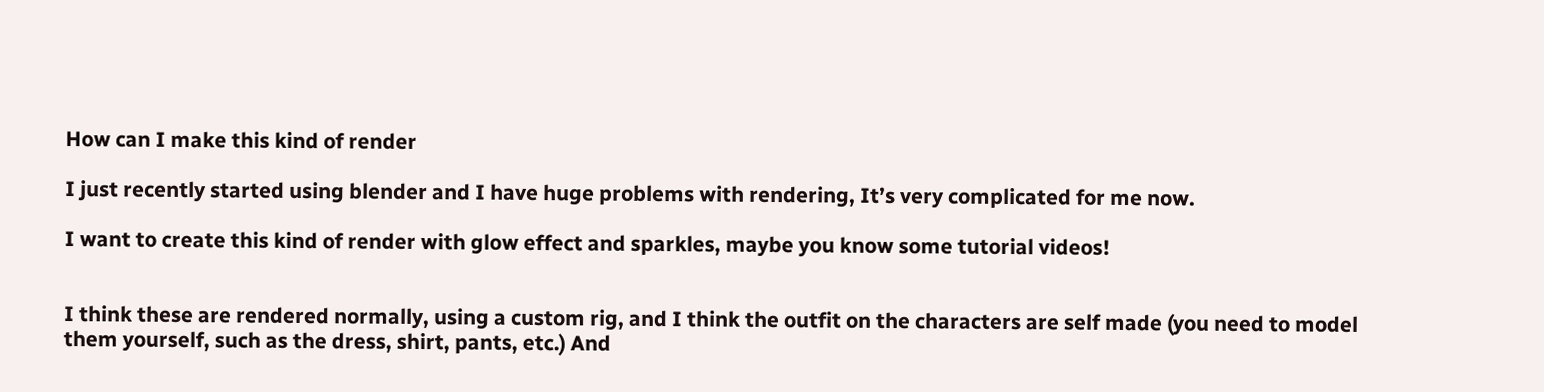How can I make this kind of render

I just recently started using blender and I have huge problems with rendering, It’s very complicated for me now.

I want to create this kind of render with glow effect and sparkles, maybe you know some tutorial videos!


I think these are rendered normally, using a custom rig, and I think the outfit on the characters are self made (you need to model them yourself, such as the dress, shirt, pants, etc.) And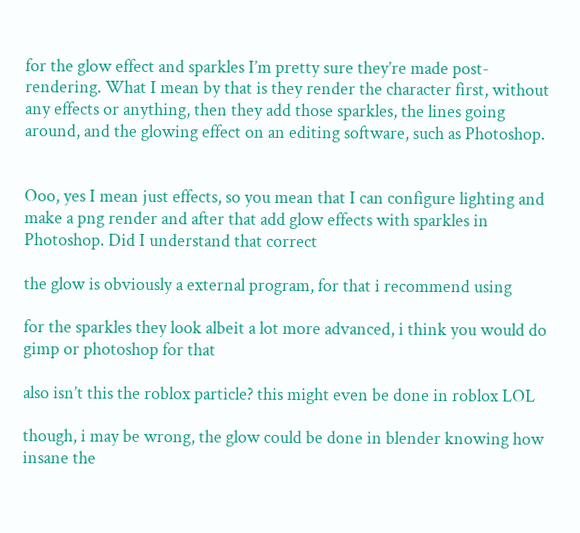for the glow effect and sparkles I’m pretty sure they’re made post-rendering. What I mean by that is they render the character first, without any effects or anything, then they add those sparkles, the lines going around, and the glowing effect on an editing software, such as Photoshop.


Ooo, yes I mean just effects, so you mean that I can configure lighting and make a png render and after that add glow effects with sparkles in Photoshop. Did I understand that correct

the glow is obviously a external program, for that i recommend using

for the sparkles they look albeit a lot more advanced, i think you would do gimp or photoshop for that

also isn’t this the roblox particle? this might even be done in roblox LOL

though, i may be wrong, the glow could be done in blender knowing how insane the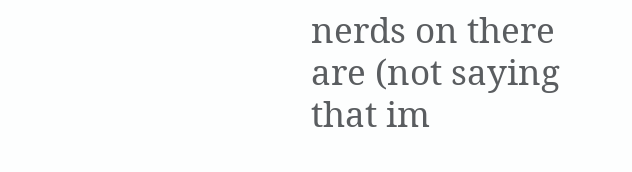nerds on there are (not saying that im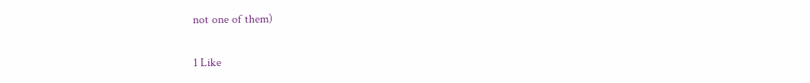not one of them)

1 Like